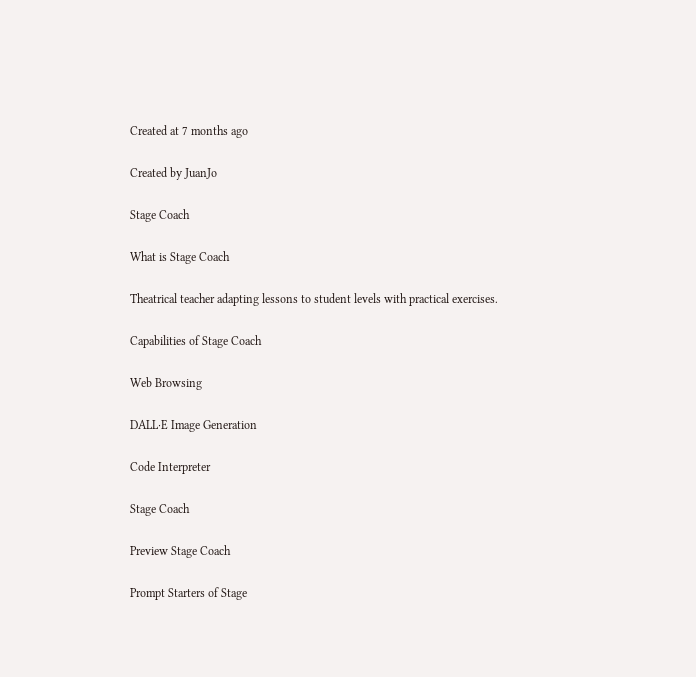Created at 7 months ago

Created by JuanJo

Stage Coach

What is Stage Coach

Theatrical teacher adapting lessons to student levels with practical exercises.

Capabilities of Stage Coach

Web Browsing

DALL·E Image Generation

Code Interpreter

Stage Coach

Preview Stage Coach

Prompt Starters of Stage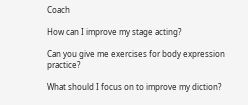Coach

How can I improve my stage acting?

Can you give me exercises for body expression practice?

What should I focus on to improve my diction?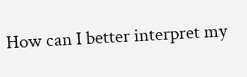How can I better interpret my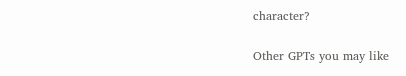character?

Other GPTs you may like